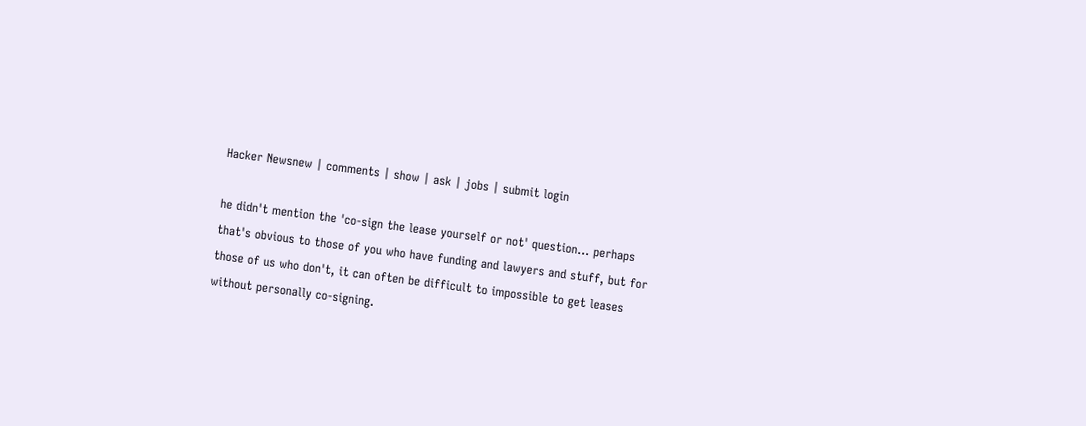Hacker Newsnew | comments | show | ask | jobs | submit login

he didn't mention the 'co-sign the lease yourself or not' question... perhaps that's obvious to those of you who have funding and lawyers and stuff, but for those of us who don't, it can often be difficult to impossible to get leases without personally co-signing.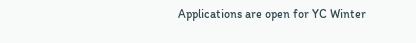Applications are open for YC Winter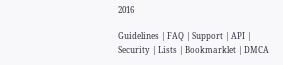2016

Guidelines | FAQ | Support | API | Security | Lists | Bookmarklet | DMCA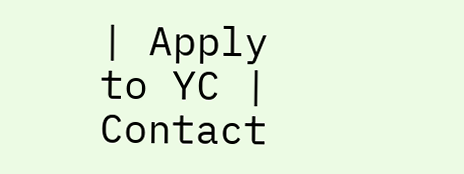| Apply to YC | Contact